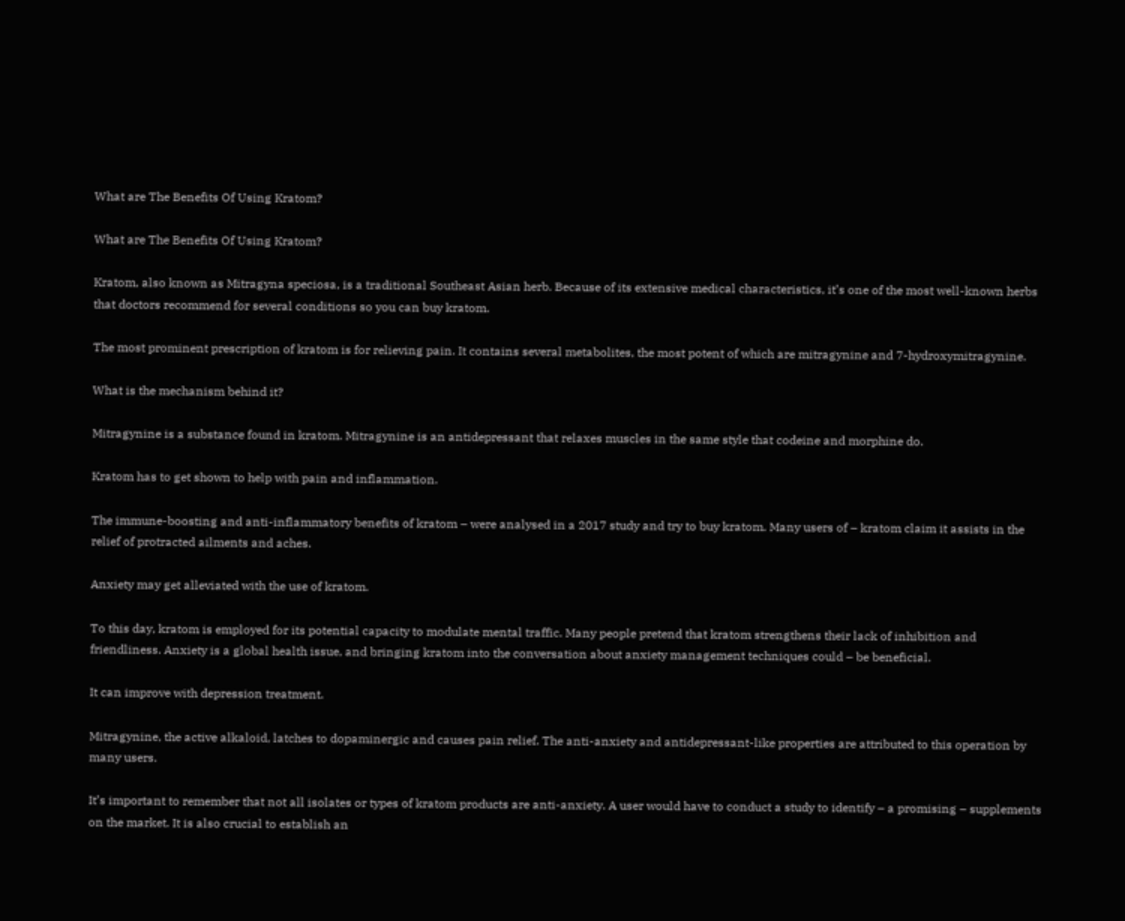What are The Benefits Of Using Kratom?

What are The Benefits Of Using Kratom?

Kratom, also known as Mitragyna speciosa, is a traditional Southeast Asian herb. Because of its extensive medical characteristics, it’s one of the most well-known herbs that doctors recommend for several conditions so you can buy kratom.

The most prominent prescription of kratom is for relieving pain. It contains several metabolites, the most potent of which are mitragynine and 7-hydroxymitragynine.

What is the mechanism behind it?

Mitragynine is a substance found in kratom. Mitragynine is an antidepressant that relaxes muscles in the same style that codeine and morphine do.

Kratom has to get shown to help with pain and inflammation.

The immune-boosting and anti-inflammatory benefits of kratom – were analysed in a 2017 study and try to buy kratom. Many users of – kratom claim it assists in the relief of protracted ailments and aches.

Anxiety may get alleviated with the use of kratom.

To this day, kratom is employed for its potential capacity to modulate mental traffic. Many people pretend that kratom strengthens their lack of inhibition and friendliness. Anxiety is a global health issue, and bringing kratom into the conversation about anxiety management techniques could – be beneficial.

It can improve with depression treatment.

Mitragynine, the active alkaloid, latches to dopaminergic and causes pain relief. The anti-anxiety and antidepressant-like properties are attributed to this operation by many users.

It’s important to remember that not all isolates or types of kratom products are anti-anxiety. A user would have to conduct a study to identify – a promising – supplements on the market. It is also crucial to establish an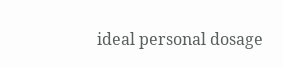ideal personal dosage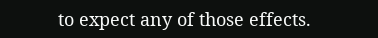to expect any of those effects.